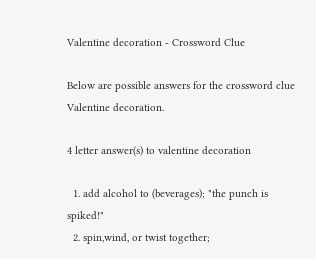Valentine decoration - Crossword Clue

Below are possible answers for the crossword clue Valentine decoration.

4 letter answer(s) to valentine decoration

  1. add alcohol to (beverages); "the punch is spiked!"
  2. spin,wind, or twist together;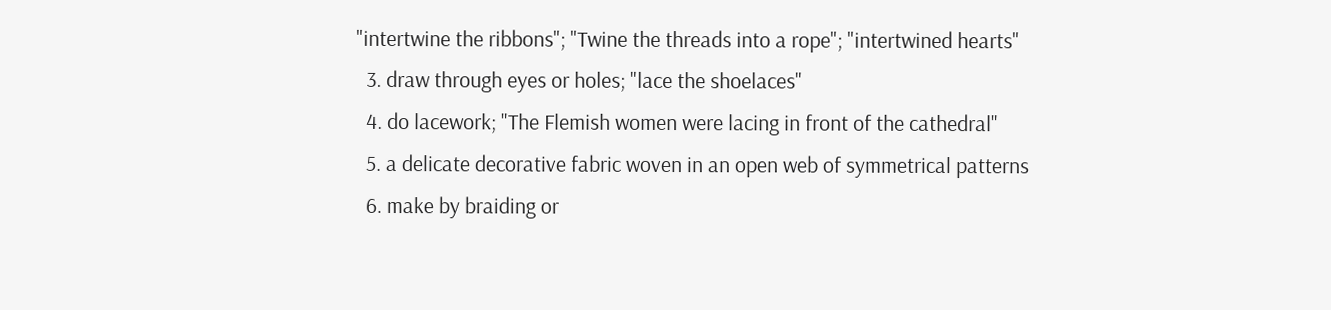"intertwine the ribbons"; "Twine the threads into a rope"; "intertwined hearts"
  3. draw through eyes or holes; "lace the shoelaces"
  4. do lacework; "The Flemish women were lacing in front of the cathedral"
  5. a delicate decorative fabric woven in an open web of symmetrical patterns
  6. make by braiding or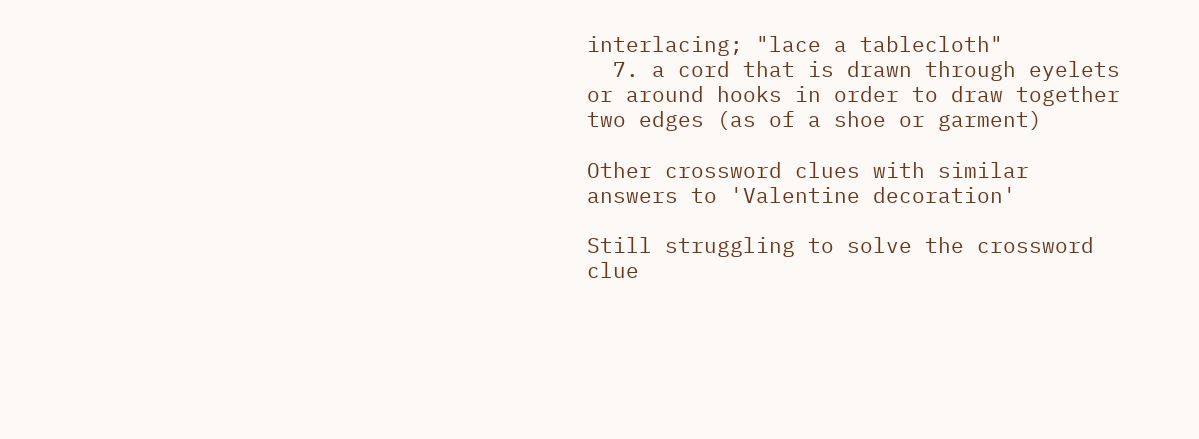interlacing; "lace a tablecloth"
  7. a cord that is drawn through eyelets or around hooks in order to draw together two edges (as of a shoe or garment)

Other crossword clues with similar answers to 'Valentine decoration'

Still struggling to solve the crossword clue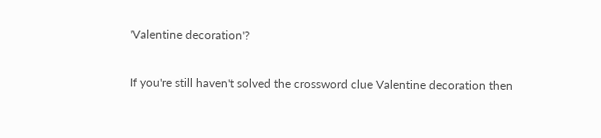'Valentine decoration'?

If you're still haven't solved the crossword clue Valentine decoration then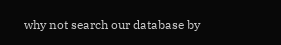why not search our database by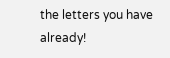the letters you have already!